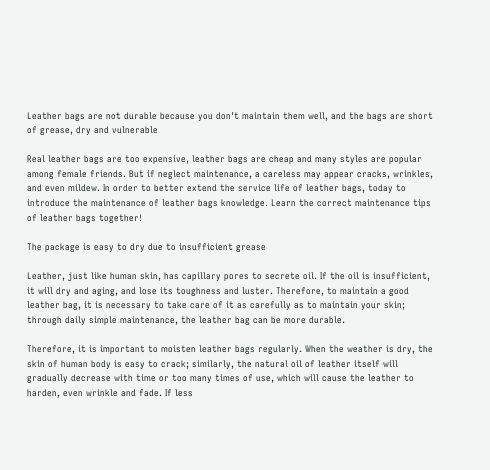Leather bags are not durable because you don't maintain them well, and the bags are short of grease, dry and vulnerable

Real leather bags are too expensive, leather bags are cheap and many styles are popular among female friends. But if neglect maintenance, a careless may appear cracks, wrinkles, and even mildew. In order to better extend the service life of leather bags, today to introduce the maintenance of leather bags knowledge. Learn the correct maintenance tips of leather bags together!

The package is easy to dry due to insufficient grease

Leather, just like human skin, has capillary pores to secrete oil. If the oil is insufficient, it will dry and aging, and lose its toughness and luster. Therefore, to maintain a good leather bag, it is necessary to take care of it as carefully as to maintain your skin; through daily simple maintenance, the leather bag can be more durable.

Therefore, it is important to moisten leather bags regularly. When the weather is dry, the skin of human body is easy to crack; similarly, the natural oil of leather itself will gradually decrease with time or too many times of use, which will cause the leather to harden, even wrinkle and fade. If less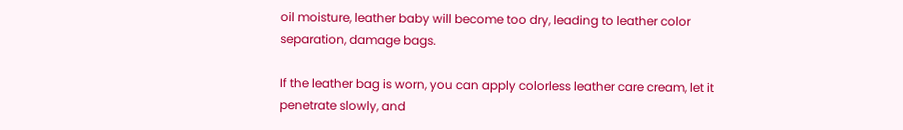oil moisture, leather baby will become too dry, leading to leather color separation, damage bags.

If the leather bag is worn, you can apply colorless leather care cream, let it penetrate slowly, and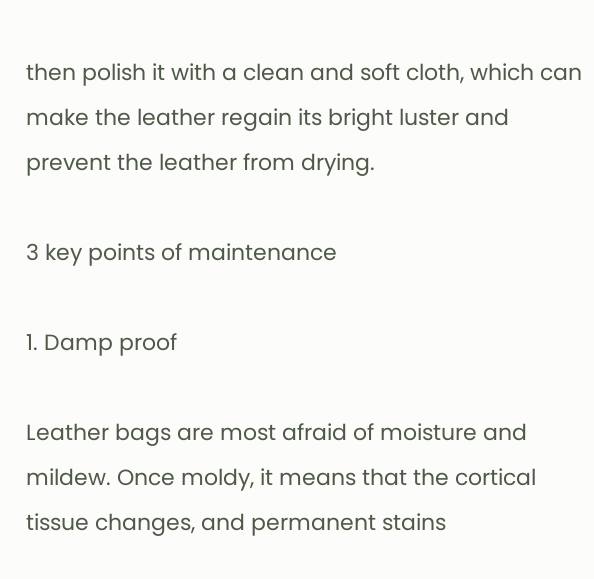then polish it with a clean and soft cloth, which can make the leather regain its bright luster and prevent the leather from drying.

3 key points of maintenance

1. Damp proof

Leather bags are most afraid of moisture and mildew. Once moldy, it means that the cortical tissue changes, and permanent stains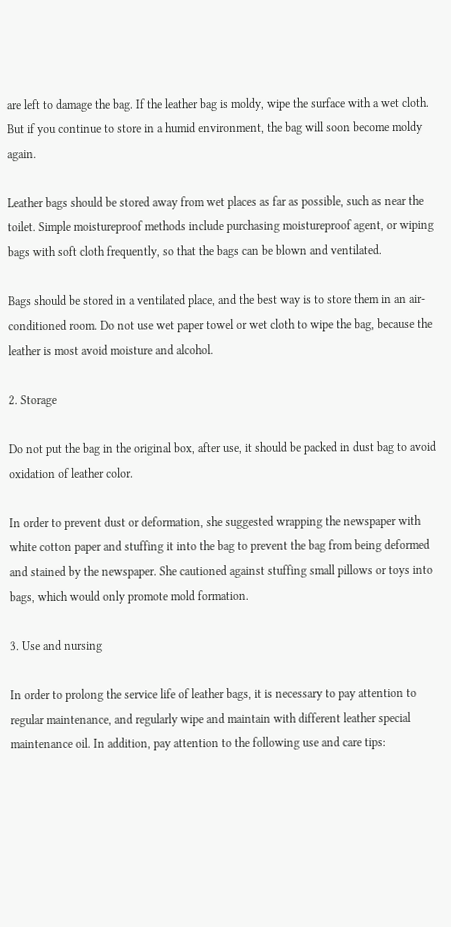are left to damage the bag. If the leather bag is moldy, wipe the surface with a wet cloth. But if you continue to store in a humid environment, the bag will soon become moldy again.

Leather bags should be stored away from wet places as far as possible, such as near the toilet. Simple moistureproof methods include purchasing moistureproof agent, or wiping bags with soft cloth frequently, so that the bags can be blown and ventilated.

Bags should be stored in a ventilated place, and the best way is to store them in an air-conditioned room. Do not use wet paper towel or wet cloth to wipe the bag, because the leather is most avoid moisture and alcohol.

2. Storage

Do not put the bag in the original box, after use, it should be packed in dust bag to avoid oxidation of leather color.

In order to prevent dust or deformation, she suggested wrapping the newspaper with white cotton paper and stuffing it into the bag to prevent the bag from being deformed and stained by the newspaper. She cautioned against stuffing small pillows or toys into bags, which would only promote mold formation.

3. Use and nursing

In order to prolong the service life of leather bags, it is necessary to pay attention to regular maintenance, and regularly wipe and maintain with different leather special maintenance oil. In addition, pay attention to the following use and care tips: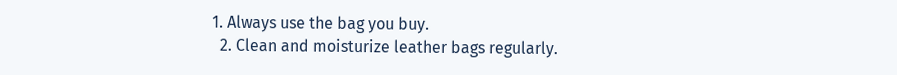1. Always use the bag you buy.
  2. Clean and moisturize leather bags regularly.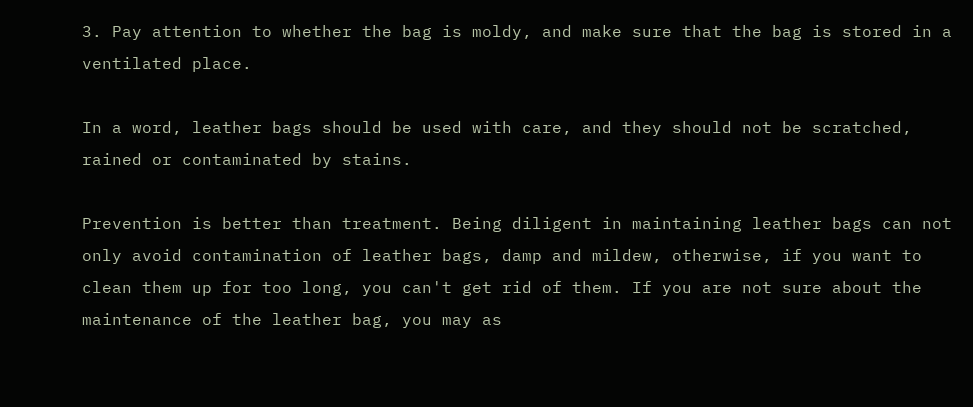3. Pay attention to whether the bag is moldy, and make sure that the bag is stored in a ventilated place.

In a word, leather bags should be used with care, and they should not be scratched, rained or contaminated by stains.

Prevention is better than treatment. Being diligent in maintaining leather bags can not only avoid contamination of leather bags, damp and mildew, otherwise, if you want to clean them up for too long, you can't get rid of them. If you are not sure about the maintenance of the leather bag, you may as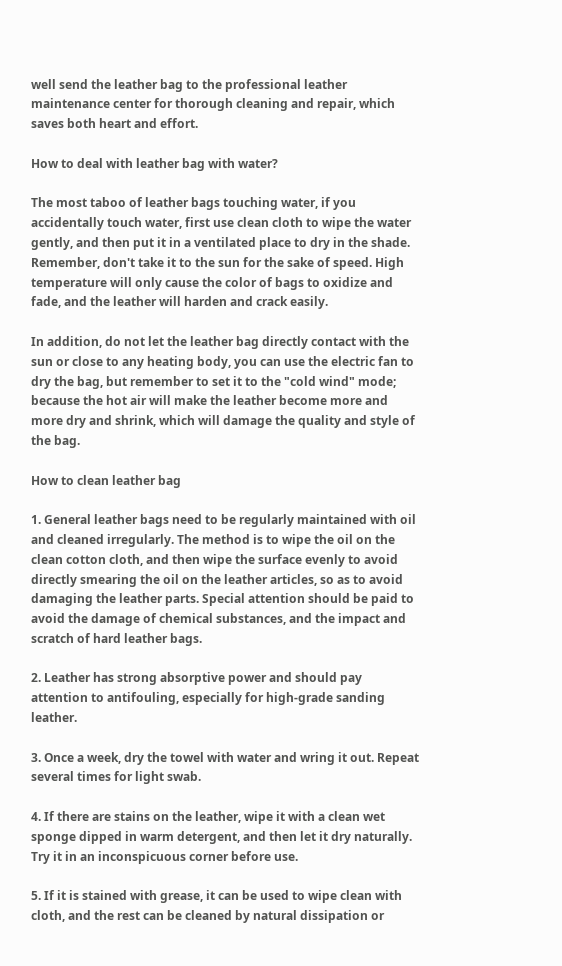well send the leather bag to the professional leather maintenance center for thorough cleaning and repair, which saves both heart and effort.

How to deal with leather bag with water?

The most taboo of leather bags touching water, if you accidentally touch water, first use clean cloth to wipe the water gently, and then put it in a ventilated place to dry in the shade. Remember, don't take it to the sun for the sake of speed. High temperature will only cause the color of bags to oxidize and fade, and the leather will harden and crack easily.

In addition, do not let the leather bag directly contact with the sun or close to any heating body, you can use the electric fan to dry the bag, but remember to set it to the "cold wind" mode; because the hot air will make the leather become more and more dry and shrink, which will damage the quality and style of the bag.

How to clean leather bag

1. General leather bags need to be regularly maintained with oil and cleaned irregularly. The method is to wipe the oil on the clean cotton cloth, and then wipe the surface evenly to avoid directly smearing the oil on the leather articles, so as to avoid damaging the leather parts. Special attention should be paid to avoid the damage of chemical substances, and the impact and scratch of hard leather bags.

2. Leather has strong absorptive power and should pay attention to antifouling, especially for high-grade sanding leather.

3. Once a week, dry the towel with water and wring it out. Repeat several times for light swab.

4. If there are stains on the leather, wipe it with a clean wet sponge dipped in warm detergent, and then let it dry naturally. Try it in an inconspicuous corner before use.

5. If it is stained with grease, it can be used to wipe clean with cloth, and the rest can be cleaned by natural dissipation or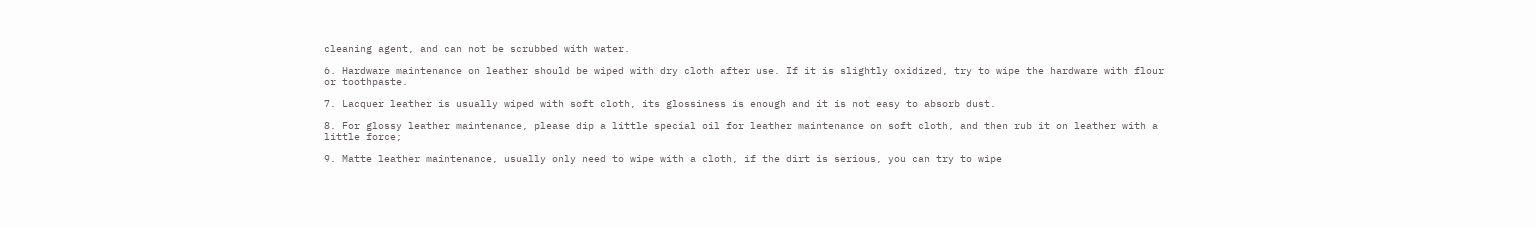cleaning agent, and can not be scrubbed with water.

6. Hardware maintenance on leather should be wiped with dry cloth after use. If it is slightly oxidized, try to wipe the hardware with flour or toothpaste.

7. Lacquer leather is usually wiped with soft cloth, its glossiness is enough and it is not easy to absorb dust.

8. For glossy leather maintenance, please dip a little special oil for leather maintenance on soft cloth, and then rub it on leather with a little force;

9. Matte leather maintenance, usually only need to wipe with a cloth, if the dirt is serious, you can try to wipe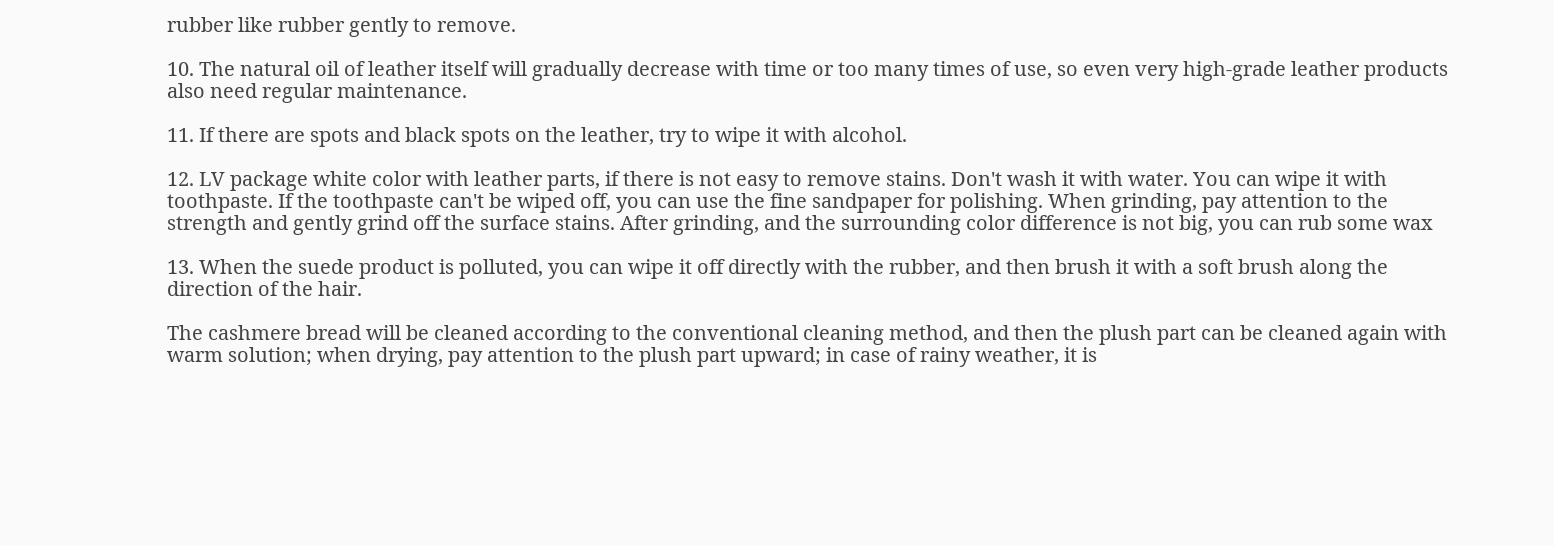rubber like rubber gently to remove.

10. The natural oil of leather itself will gradually decrease with time or too many times of use, so even very high-grade leather products also need regular maintenance.

11. If there are spots and black spots on the leather, try to wipe it with alcohol.

12. LV package white color with leather parts, if there is not easy to remove stains. Don't wash it with water. You can wipe it with toothpaste. If the toothpaste can't be wiped off, you can use the fine sandpaper for polishing. When grinding, pay attention to the strength and gently grind off the surface stains. After grinding, and the surrounding color difference is not big, you can rub some wax

13. When the suede product is polluted, you can wipe it off directly with the rubber, and then brush it with a soft brush along the direction of the hair.

The cashmere bread will be cleaned according to the conventional cleaning method, and then the plush part can be cleaned again with warm solution; when drying, pay attention to the plush part upward; in case of rainy weather, it is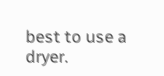best to use a dryer.